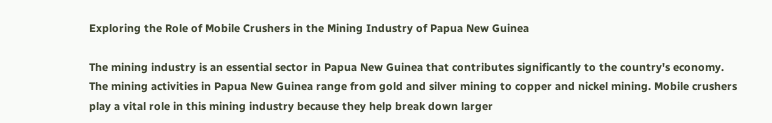Exploring the Role of Mobile Crushers in the Mining Industry of Papua New Guinea

The mining industry is an essential sector in Papua New Guinea that contributes significantly to the country's economy. The mining activities in Papua New Guinea range from gold and silver mining to copper and nickel mining. Mobile crushers play a vital role in this mining industry because they help break down larger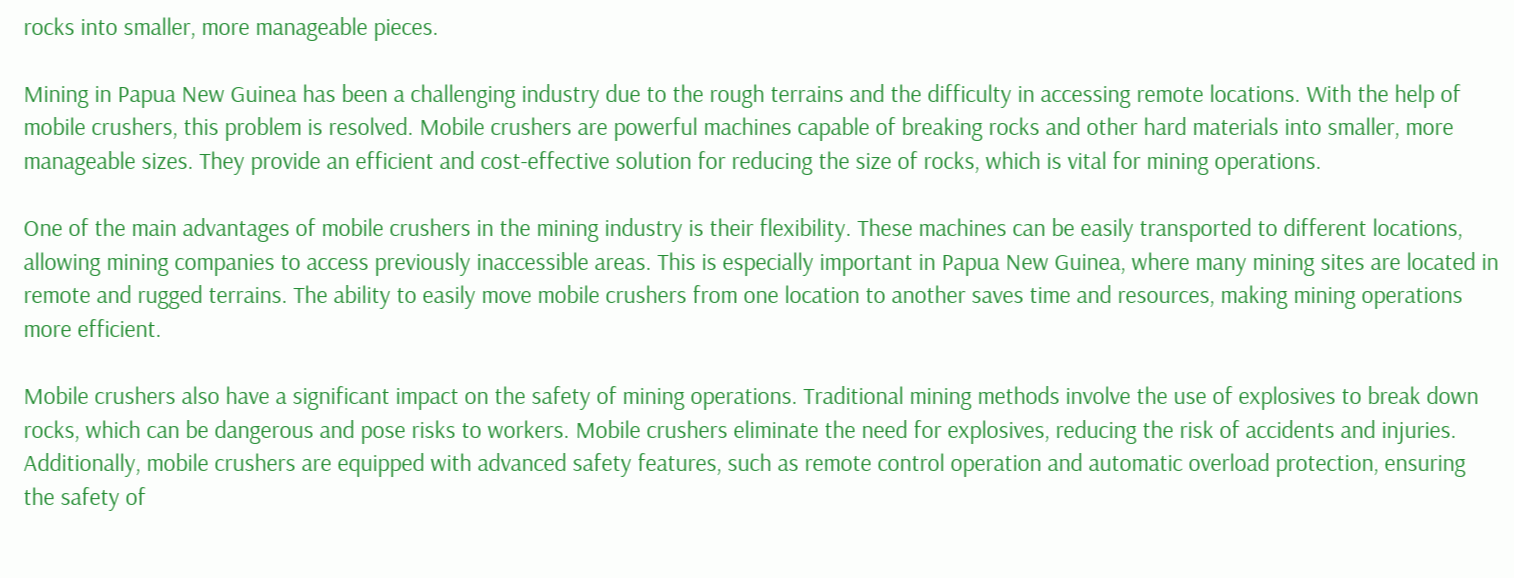rocks into smaller, more manageable pieces.

Mining in Papua New Guinea has been a challenging industry due to the rough terrains and the difficulty in accessing remote locations. With the help of mobile crushers, this problem is resolved. Mobile crushers are powerful machines capable of breaking rocks and other hard materials into smaller, more manageable sizes. They provide an efficient and cost-effective solution for reducing the size of rocks, which is vital for mining operations.

One of the main advantages of mobile crushers in the mining industry is their flexibility. These machines can be easily transported to different locations, allowing mining companies to access previously inaccessible areas. This is especially important in Papua New Guinea, where many mining sites are located in remote and rugged terrains. The ability to easily move mobile crushers from one location to another saves time and resources, making mining operations more efficient.

Mobile crushers also have a significant impact on the safety of mining operations. Traditional mining methods involve the use of explosives to break down rocks, which can be dangerous and pose risks to workers. Mobile crushers eliminate the need for explosives, reducing the risk of accidents and injuries. Additionally, mobile crushers are equipped with advanced safety features, such as remote control operation and automatic overload protection, ensuring the safety of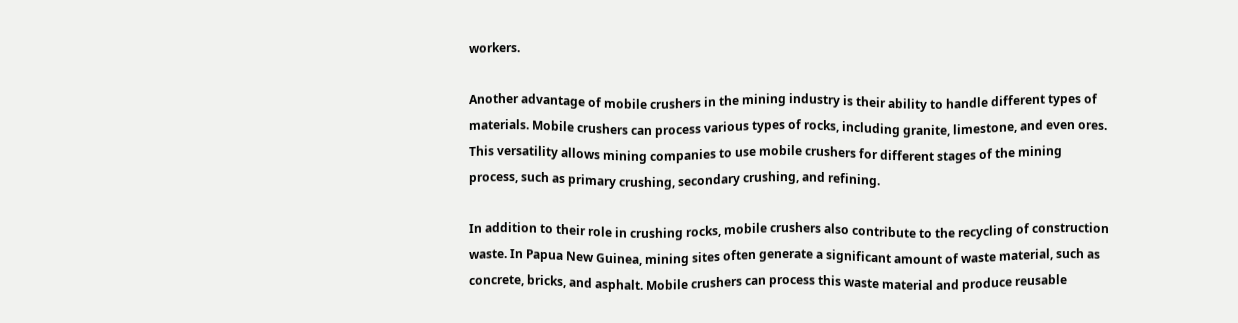workers.

Another advantage of mobile crushers in the mining industry is their ability to handle different types of materials. Mobile crushers can process various types of rocks, including granite, limestone, and even ores. This versatility allows mining companies to use mobile crushers for different stages of the mining process, such as primary crushing, secondary crushing, and refining.

In addition to their role in crushing rocks, mobile crushers also contribute to the recycling of construction waste. In Papua New Guinea, mining sites often generate a significant amount of waste material, such as concrete, bricks, and asphalt. Mobile crushers can process this waste material and produce reusable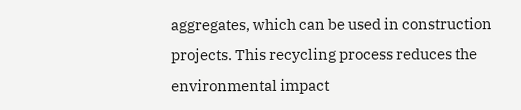aggregates, which can be used in construction projects. This recycling process reduces the environmental impact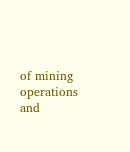of mining operations and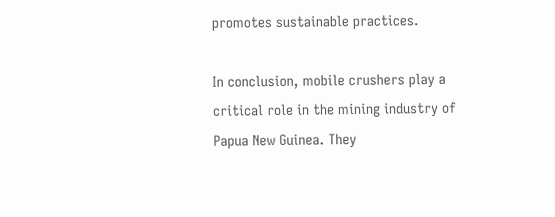promotes sustainable practices.

In conclusion, mobile crushers play a critical role in the mining industry of Papua New Guinea. They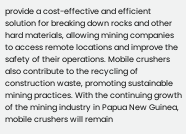provide a cost-effective and efficient solution for breaking down rocks and other hard materials, allowing mining companies to access remote locations and improve the safety of their operations. Mobile crushers also contribute to the recycling of construction waste, promoting sustainable mining practices. With the continuing growth of the mining industry in Papua New Guinea, mobile crushers will remain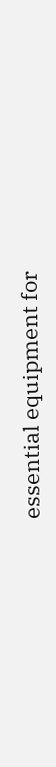essential equipment for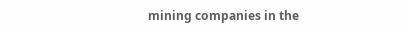mining companies in the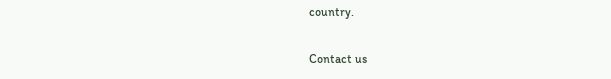country.

Contact us